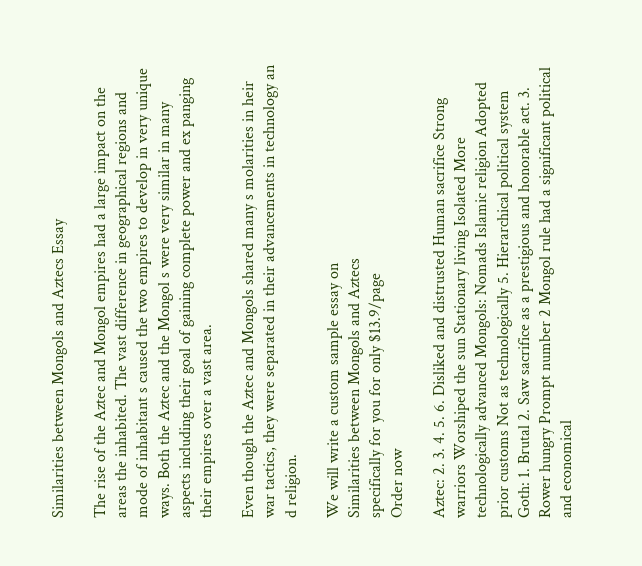Similarities between Mongols and Aztecs Essay

The rise of the Aztec and Mongol empires had a large impact on the areas the inhabited. The vast difference in geographical regions and mode of inhabitant s caused the two empires to develop in very unique ways. Both the Aztec and the Mongol s were very similar in many aspects including their goal of gaining complete power and ex panging their empires over a vast area.

Even though the Aztec and Mongols shared many s molarities in heir war tactics, they were separated in their advancements in technology an d religion.

We will write a custom sample essay on
Similarities between Mongols and Aztecs
specifically for you for only $13.9/page
Order now

Aztec: 2. 3. 4. 5. 6. Disliked and distrusted Human sacrifice Strong warriors Worshiped the sun Stationary living Isolated More technologically advanced Mongols: Nomads Islamic religion Adopted prior customs Not as technologically 5. Hierarchical political system Goth: 1. Brutal 2. Saw sacrifice as a prestigious and honorable act. 3. Rower hungry Prompt number 2 Mongol rule had a significant political and economical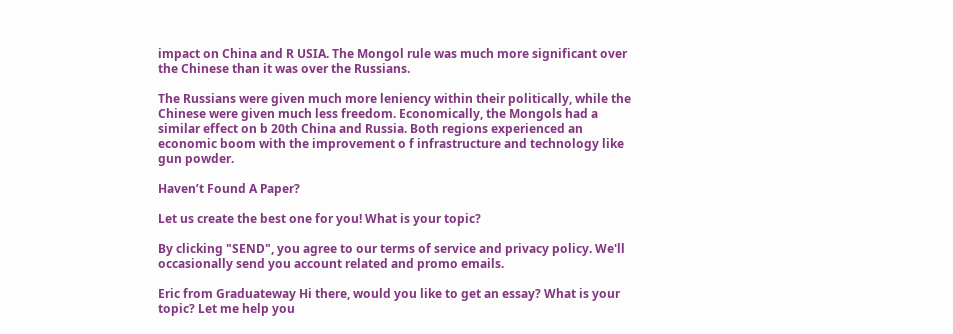impact on China and R USIA. The Mongol rule was much more significant over the Chinese than it was over the Russians.

The Russians were given much more leniency within their politically, while the Chinese were given much less freedom. Economically, the Mongols had a similar effect on b 20th China and Russia. Both regions experienced an economic boom with the improvement o f infrastructure and technology like gun powder.

Haven’t Found A Paper?

Let us create the best one for you! What is your topic?

By clicking "SEND", you agree to our terms of service and privacy policy. We'll occasionally send you account related and promo emails.

Eric from Graduateway Hi there, would you like to get an essay? What is your topic? Let me help you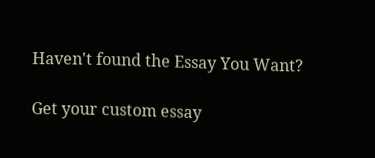Haven't found the Essay You Want?

Get your custom essay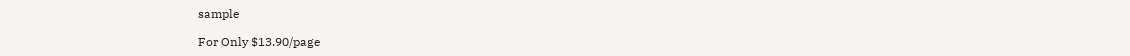sample

For Only $13.90/page